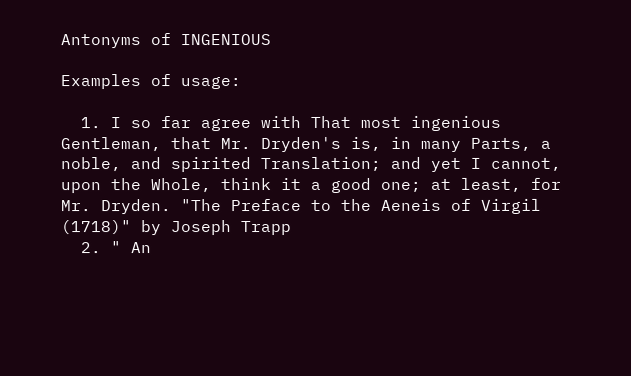Antonyms of INGENIOUS

Examples of usage:

  1. I so far agree with That most ingenious Gentleman, that Mr. Dryden's is, in many Parts, a noble, and spirited Translation; and yet I cannot, upon the Whole, think it a good one; at least, for Mr. Dryden. "The Preface to the Aeneis of Virgil (1718)" by Joseph Trapp
  2. " An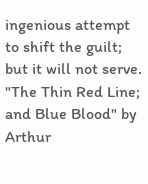ingenious attempt to shift the guilt; but it will not serve. "The Thin Red Line; and Blue Blood" by Arthur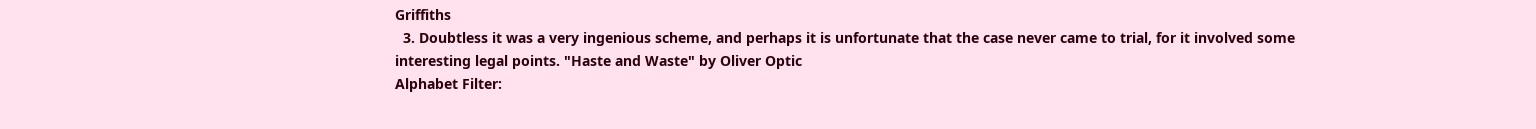Griffiths
  3. Doubtless it was a very ingenious scheme, and perhaps it is unfortunate that the case never came to trial, for it involved some interesting legal points. "Haste and Waste" by Oliver Optic
Alphabet Filter: